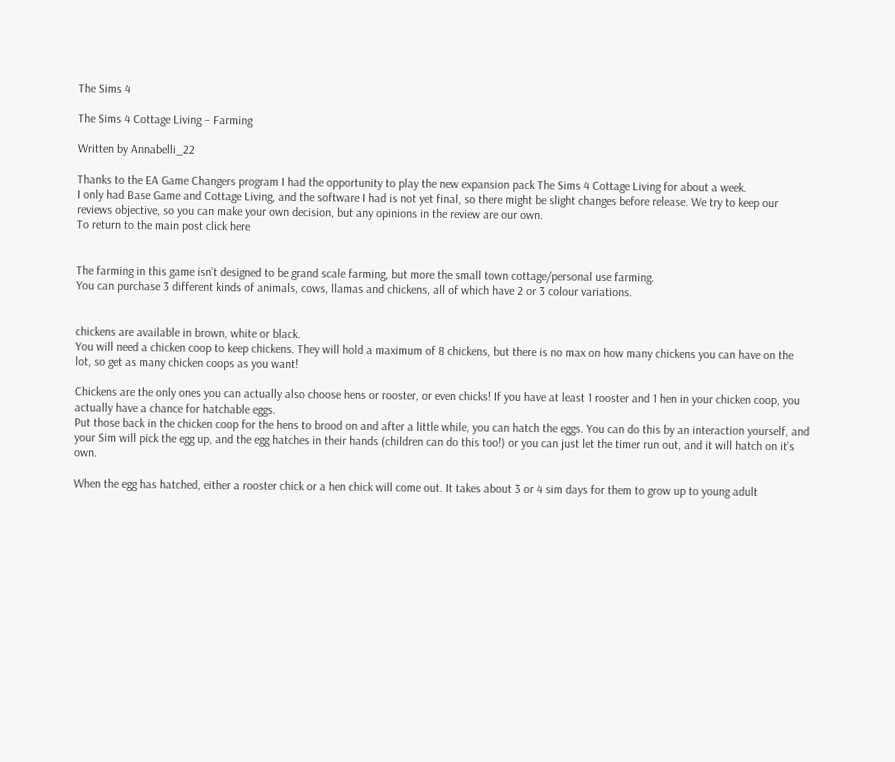The Sims 4

The Sims 4 Cottage Living – Farming

Written by Annabelli_22

Thanks to the EA Game Changers program I had the opportunity to play the new expansion pack The Sims 4 Cottage Living for about a week.
I only had Base Game and Cottage Living, and the software I had is not yet final, so there might be slight changes before release. We try to keep our reviews objective, so you can make your own decision, but any opinions in the review are our own.
To return to the main post click here


The farming in this game isn’t designed to be grand scale farming, but more the small town cottage/personal use farming.
You can purchase 3 different kinds of animals, cows, llamas and chickens, all of which have 2 or 3 colour variations.


chickens are available in brown, white or black.
You will need a chicken coop to keep chickens. They will hold a maximum of 8 chickens, but there is no max on how many chickens you can have on the lot, so get as many chicken coops as you want!

Chickens are the only ones you can actually also choose hens or rooster, or even chicks! If you have at least 1 rooster and 1 hen in your chicken coop, you actually have a chance for hatchable eggs.
Put those back in the chicken coop for the hens to brood on and after a little while, you can hatch the eggs. You can do this by an interaction yourself, and your Sim will pick the egg up, and the egg hatches in their hands (children can do this too!) or you can just let the timer run out, and it will hatch on it’s own.

When the egg has hatched, either a rooster chick or a hen chick will come out. It takes about 3 or 4 sim days for them to grow up to young adult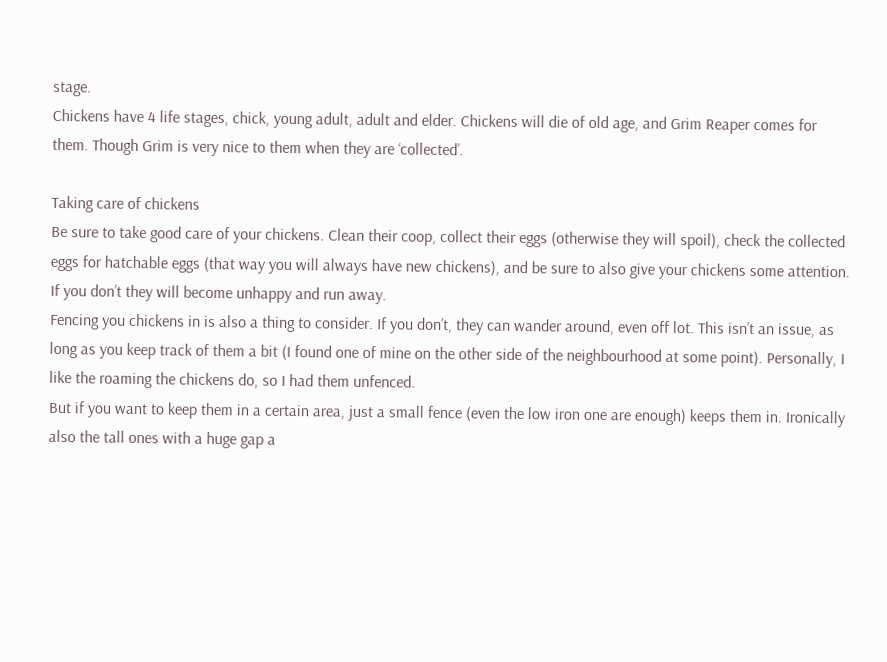stage.
Chickens have 4 life stages, chick, young adult, adult and elder. Chickens will die of old age, and Grim Reaper comes for them. Though Grim is very nice to them when they are ‘collected’.

Taking care of chickens
Be sure to take good care of your chickens. Clean their coop, collect their eggs (otherwise they will spoil), check the collected eggs for hatchable eggs (that way you will always have new chickens), and be sure to also give your chickens some attention. If you don’t they will become unhappy and run away.
Fencing you chickens in is also a thing to consider. If you don’t, they can wander around, even off lot. This isn’t an issue, as long as you keep track of them a bit (I found one of mine on the other side of the neighbourhood at some point). Personally, I like the roaming the chickens do, so I had them unfenced.
But if you want to keep them in a certain area, just a small fence (even the low iron one are enough) keeps them in. Ironically also the tall ones with a huge gap a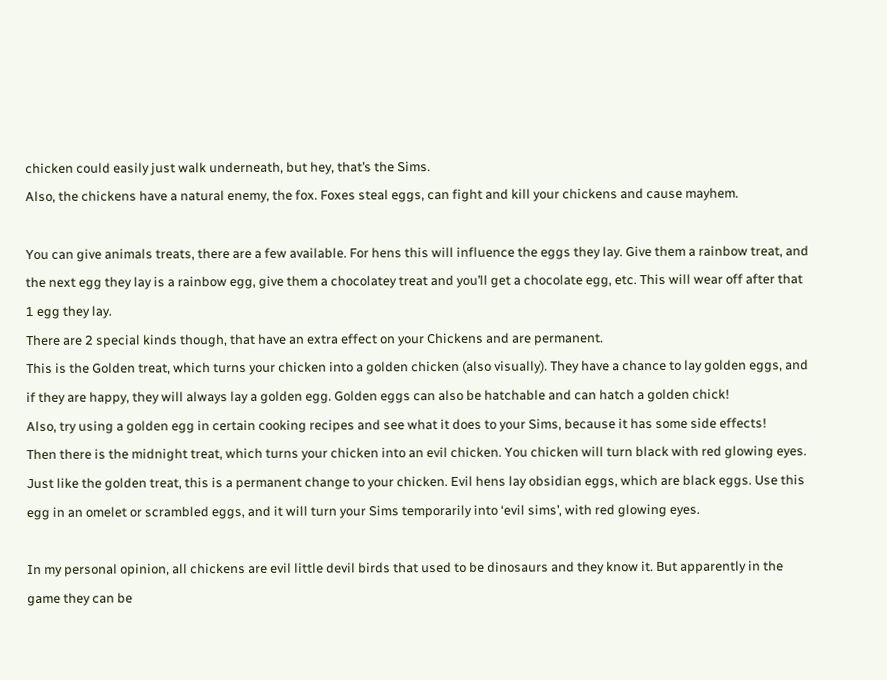chicken could easily just walk underneath, but hey, that’s the Sims.
Also, the chickens have a natural enemy, the fox. Foxes steal eggs, can fight and kill your chickens and cause mayhem.

You can give animals treats, there are a few available. For hens this will influence the eggs they lay. Give them a rainbow treat, and the next egg they lay is a rainbow egg, give them a chocolatey treat and you’ll get a chocolate egg, etc. This will wear off after that 1 egg they lay.
There are 2 special kinds though, that have an extra effect on your Chickens and are permanent.
This is the Golden treat, which turns your chicken into a golden chicken (also visually). They have a chance to lay golden eggs, and if they are happy, they will always lay a golden egg. Golden eggs can also be hatchable and can hatch a golden chick!
Also, try using a golden egg in certain cooking recipes and see what it does to your Sims, because it has some side effects!
Then there is the midnight treat, which turns your chicken into an evil chicken. You chicken will turn black with red glowing eyes. Just like the golden treat, this is a permanent change to your chicken. Evil hens lay obsidian eggs, which are black eggs. Use this egg in an omelet or scrambled eggs, and it will turn your Sims temporarily into ‘evil sims’, with red glowing eyes.

In my personal opinion, all chickens are evil little devil birds that used to be dinosaurs and they know it. But apparently in the game they can be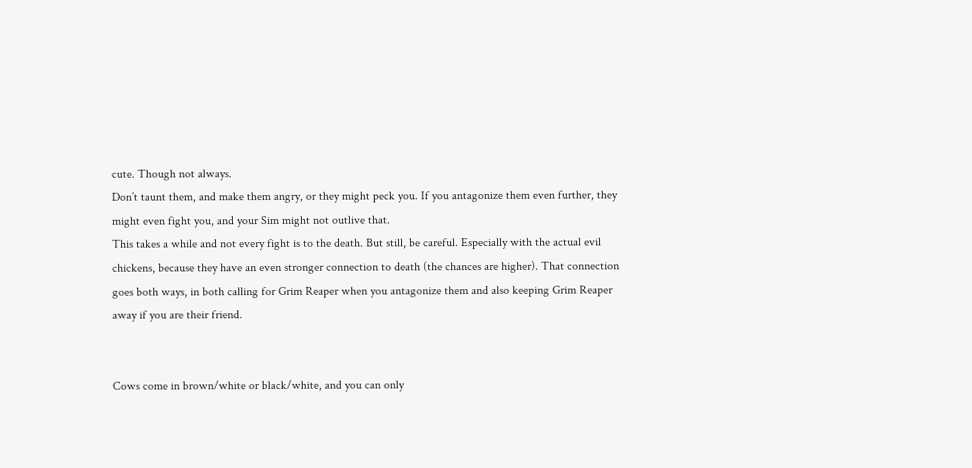cute. Though not always.
Don’t taunt them, and make them angry, or they might peck you. If you antagonize them even further, they might even fight you, and your Sim might not outlive that.
This takes a while and not every fight is to the death. But still, be careful. Especially with the actual evil chickens, because they have an even stronger connection to death (the chances are higher). That connection goes both ways, in both calling for Grim Reaper when you antagonize them and also keeping Grim Reaper away if you are their friend.


Cows come in brown/white or black/white, and you can only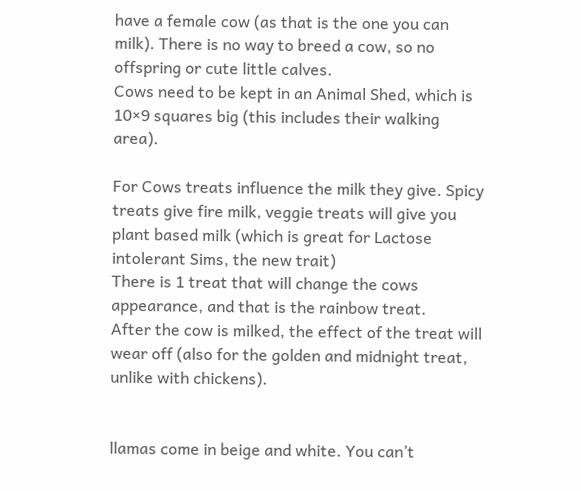have a female cow (as that is the one you can milk). There is no way to breed a cow, so no offspring or cute little calves.
Cows need to be kept in an Animal Shed, which is 10×9 squares big (this includes their walking area).

For Cows treats influence the milk they give. Spicy treats give fire milk, veggie treats will give you plant based milk (which is great for Lactose intolerant Sims, the new trait)
There is 1 treat that will change the cows appearance, and that is the rainbow treat.
After the cow is milked, the effect of the treat will wear off (also for the golden and midnight treat, unlike with chickens).


llamas come in beige and white. You can’t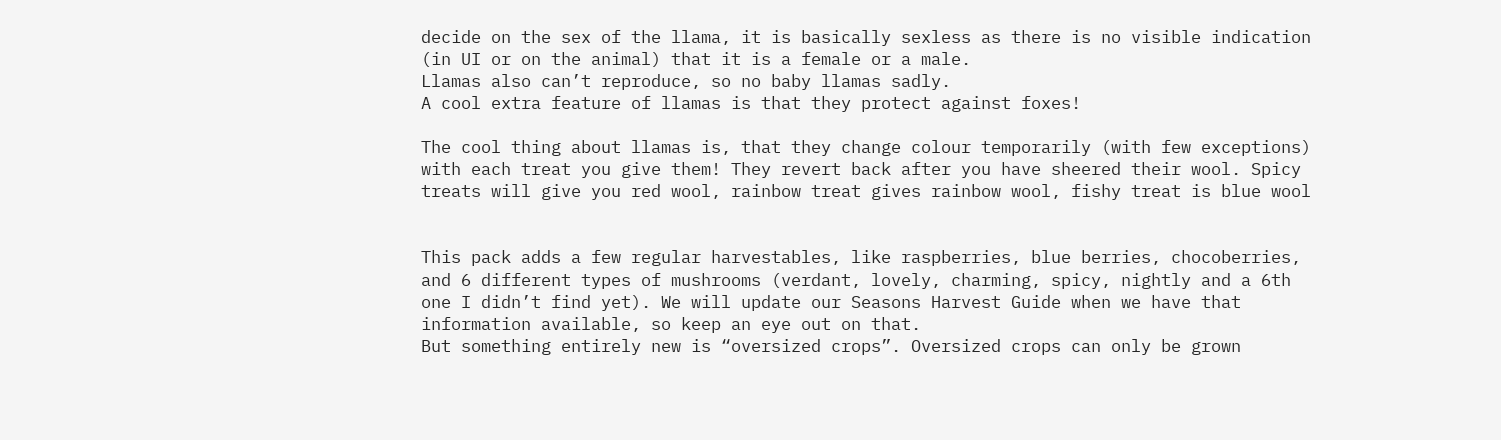decide on the sex of the llama, it is basically sexless as there is no visible indication (in UI or on the animal) that it is a female or a male.
Llamas also can’t reproduce, so no baby llamas sadly.
A cool extra feature of llamas is that they protect against foxes!

The cool thing about llamas is, that they change colour temporarily (with few exceptions) with each treat you give them! They revert back after you have sheered their wool. Spicy treats will give you red wool, rainbow treat gives rainbow wool, fishy treat is blue wool


This pack adds a few regular harvestables, like raspberries, blue berries, chocoberries, and 6 different types of mushrooms (verdant, lovely, charming, spicy, nightly and a 6th one I didn’t find yet). We will update our Seasons Harvest Guide when we have that information available, so keep an eye out on that.
But something entirely new is “oversized crops”. Oversized crops can only be grown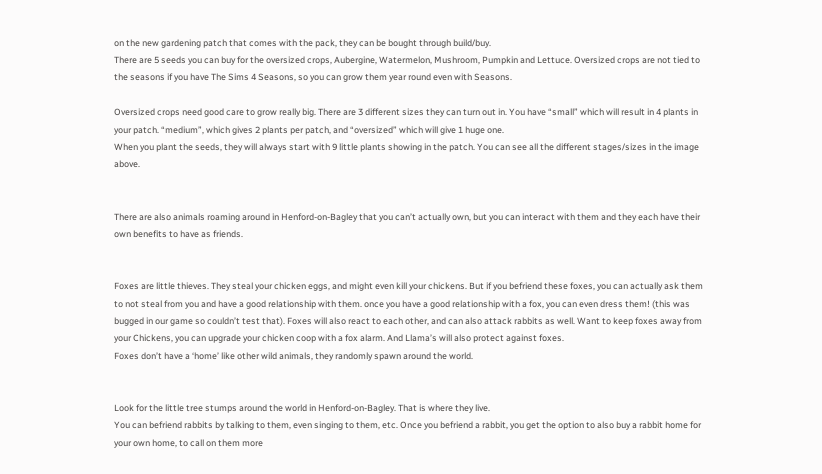on the new gardening patch that comes with the pack, they can be bought through build/buy.
There are 5 seeds you can buy for the oversized crops, Aubergine, Watermelon, Mushroom, Pumpkin and Lettuce. Oversized crops are not tied to the seasons if you have The Sims 4 Seasons, so you can grow them year round even with Seasons.

Oversized crops need good care to grow really big. There are 3 different sizes they can turn out in. You have “small” which will result in 4 plants in your patch. “medium”, which gives 2 plants per patch, and “oversized” which will give 1 huge one.
When you plant the seeds, they will always start with 9 little plants showing in the patch. You can see all the different stages/sizes in the image above.


There are also animals roaming around in Henford-on-Bagley that you can’t actually own, but you can interact with them and they each have their own benefits to have as friends.


Foxes are little thieves. They steal your chicken eggs, and might even kill your chickens. But if you befriend these foxes, you can actually ask them to not steal from you and have a good relationship with them. once you have a good relationship with a fox, you can even dress them! (this was bugged in our game so couldn’t test that). Foxes will also react to each other, and can also attack rabbits as well. Want to keep foxes away from your Chickens, you can upgrade your chicken coop with a fox alarm. And Llama’s will also protect against foxes.
Foxes don’t have a ‘home’ like other wild animals, they randomly spawn around the world.


Look for the little tree stumps around the world in Henford-on-Bagley. That is where they live.
You can befriend rabbits by talking to them, even singing to them, etc. Once you befriend a rabbit, you get the option to also buy a rabbit home for your own home, to call on them more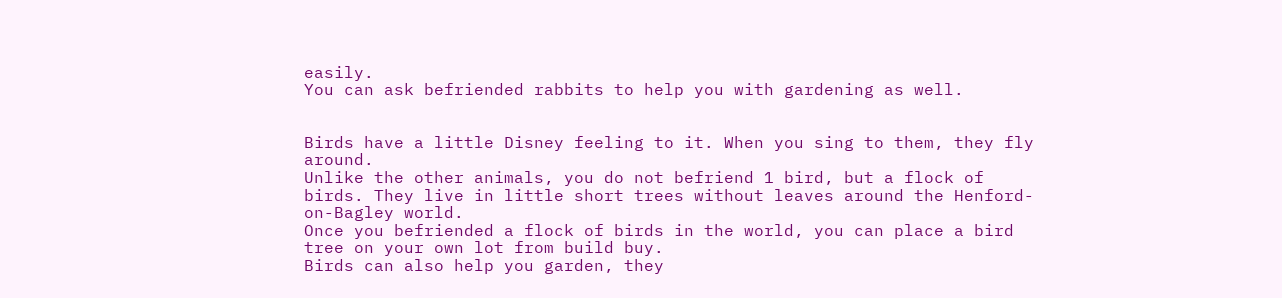easily.
You can ask befriended rabbits to help you with gardening as well.


Birds have a little Disney feeling to it. When you sing to them, they fly around.
Unlike the other animals, you do not befriend 1 bird, but a flock of birds. They live in little short trees without leaves around the Henford-on-Bagley world.
Once you befriended a flock of birds in the world, you can place a bird tree on your own lot from build buy.
Birds can also help you garden, they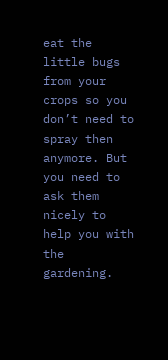eat the little bugs from your crops so you don’t need to spray then anymore. But you need to ask them nicely to help you with the gardening.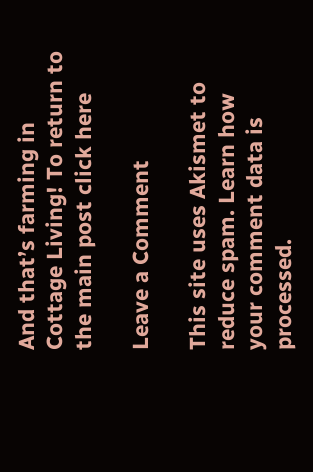And that’s farming in Cottage Living! To return to the main post click here

Leave a Comment

This site uses Akismet to reduce spam. Learn how your comment data is processed.